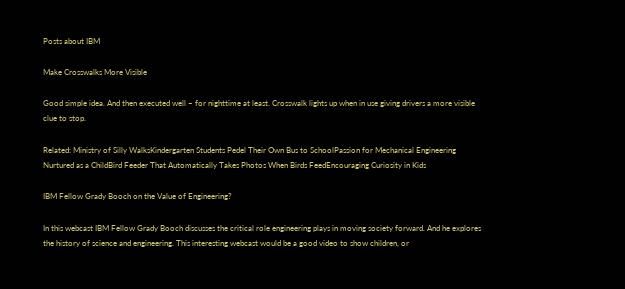Posts about IBM

Make Crosswalks More Visible

Good simple idea. And then executed well – for nighttime at least. Crosswalk lights up when in use giving drivers a more visible clue to stop.

Related: Ministry of Silly WalksKindergarten Students Pedel Their Own Bus to SchoolPassion for Mechanical Engineering Nurtured as a ChildBird Feeder That Automatically Takes Photos When Birds FeedEncouraging Curiosity in Kids

IBM Fellow Grady Booch on the Value of Engineering?

In this webcast IBM Fellow Grady Booch discusses the critical role engineering plays in moving society forward. And he explores the history of science and engineering. This interesting webcast would be a good video to show children, or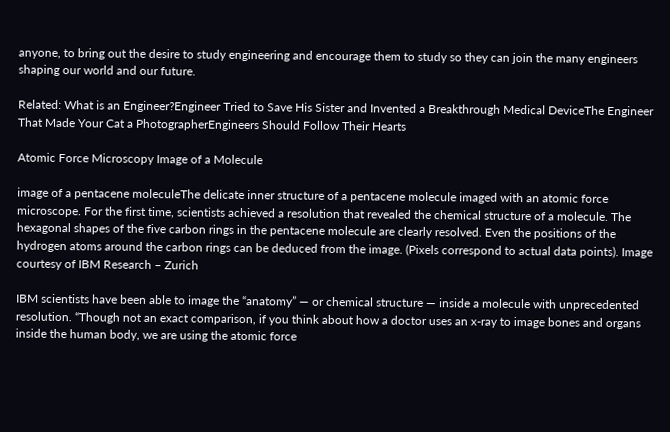anyone, to bring out the desire to study engineering and encourage them to study so they can join the many engineers shaping our world and our future.

Related: What is an Engineer?Engineer Tried to Save His Sister and Invented a Breakthrough Medical DeviceThe Engineer That Made Your Cat a PhotographerEngineers Should Follow Their Hearts

Atomic Force Microscopy Image of a Molecule

image of a pentacene moleculeThe delicate inner structure of a pentacene molecule imaged with an atomic force microscope. For the first time, scientists achieved a resolution that revealed the chemical structure of a molecule. The hexagonal shapes of the five carbon rings in the pentacene molecule are clearly resolved. Even the positions of the hydrogen atoms around the carbon rings can be deduced from the image. (Pixels correspond to actual data points). Image courtesy of IBM Research – Zurich

IBM scientists have been able to image the “anatomy” — or chemical structure — inside a molecule with unprecedented resolution. “Though not an exact comparison, if you think about how a doctor uses an x-ray to image bones and organs inside the human body, we are using the atomic force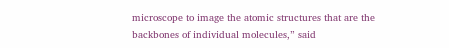microscope to image the atomic structures that are the backbones of individual molecules,” said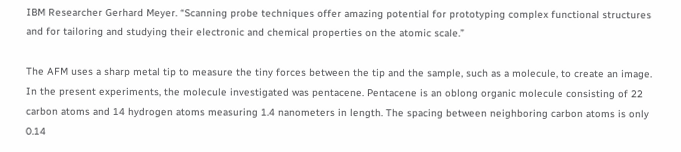IBM Researcher Gerhard Meyer. “Scanning probe techniques offer amazing potential for prototyping complex functional structures and for tailoring and studying their electronic and chemical properties on the atomic scale.”

The AFM uses a sharp metal tip to measure the tiny forces between the tip and the sample, such as a molecule, to create an image. In the present experiments, the molecule investigated was pentacene. Pentacene is an oblong organic molecule consisting of 22 carbon atoms and 14 hydrogen atoms measuring 1.4 nanometers in length. The spacing between neighboring carbon atoms is only 0.14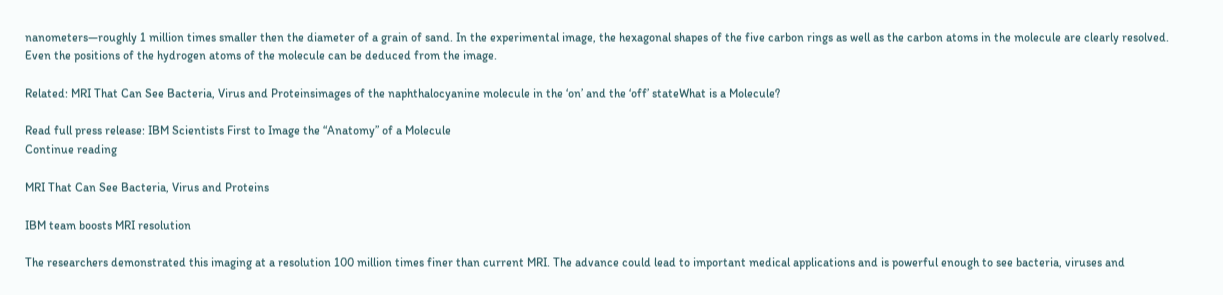nanometers—roughly 1 million times smaller then the diameter of a grain of sand. In the experimental image, the hexagonal shapes of the five carbon rings as well as the carbon atoms in the molecule are clearly resolved. Even the positions of the hydrogen atoms of the molecule can be deduced from the image.

Related: MRI That Can See Bacteria, Virus and Proteinsimages of the naphthalocyanine molecule in the ‘on’ and the ‘off’ stateWhat is a Molecule?

Read full press release: IBM Scientists First to Image the “Anatomy” of a Molecule
Continue reading

MRI That Can See Bacteria, Virus and Proteins

IBM team boosts MRI resolution

The researchers demonstrated this imaging at a resolution 100 million times finer than current MRI. The advance could lead to important medical applications and is powerful enough to see bacteria, viruses and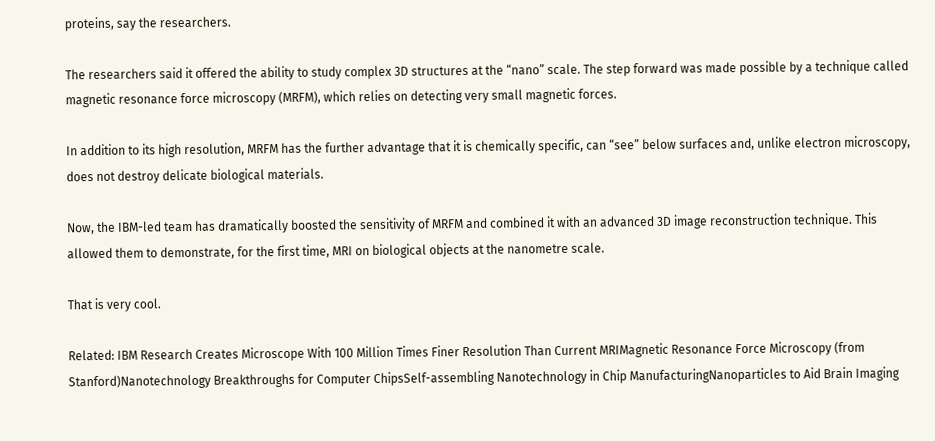proteins, say the researchers.

The researchers said it offered the ability to study complex 3D structures at the “nano” scale. The step forward was made possible by a technique called magnetic resonance force microscopy (MRFM), which relies on detecting very small magnetic forces.

In addition to its high resolution, MRFM has the further advantage that it is chemically specific, can “see” below surfaces and, unlike electron microscopy, does not destroy delicate biological materials.

Now, the IBM-led team has dramatically boosted the sensitivity of MRFM and combined it with an advanced 3D image reconstruction technique. This allowed them to demonstrate, for the first time, MRI on biological objects at the nanometre scale.

That is very cool.

Related: IBM Research Creates Microscope With 100 Million Times Finer Resolution Than Current MRIMagnetic Resonance Force Microscopy (from Stanford)Nanotechnology Breakthroughs for Computer ChipsSelf-assembling Nanotechnology in Chip ManufacturingNanoparticles to Aid Brain Imaging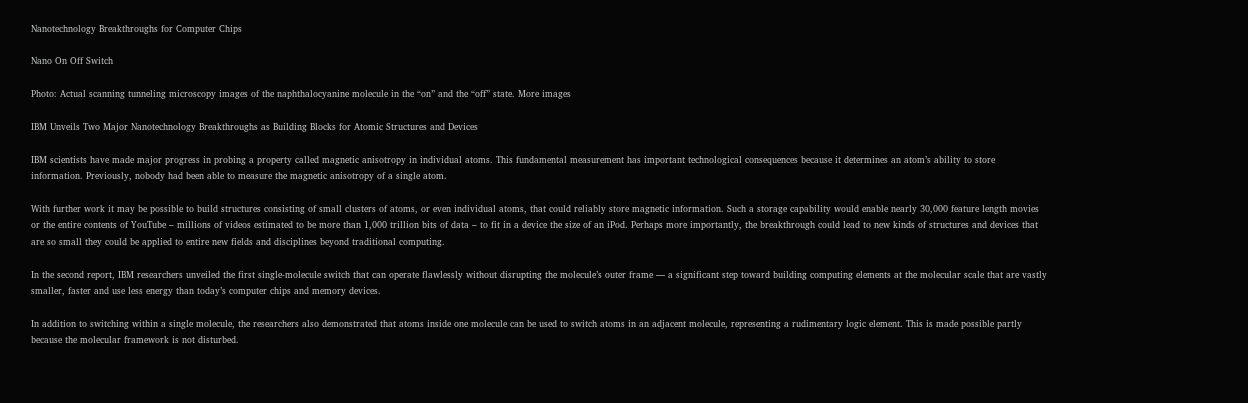Nanotechnology Breakthroughs for Computer Chips

Nano On Off Switch

Photo: Actual scanning tunneling microscopy images of the naphthalocyanine molecule in the “on” and the “off” state. More images

IBM Unveils Two Major Nanotechnology Breakthroughs as Building Blocks for Atomic Structures and Devices

IBM scientists have made major progress in probing a property called magnetic anisotropy in individual atoms. This fundamental measurement has important technological consequences because it determines an atom’s ability to store information. Previously, nobody had been able to measure the magnetic anisotropy of a single atom.

With further work it may be possible to build structures consisting of small clusters of atoms, or even individual atoms, that could reliably store magnetic information. Such a storage capability would enable nearly 30,000 feature length movies or the entire contents of YouTube – millions of videos estimated to be more than 1,000 trillion bits of data – to fit in a device the size of an iPod. Perhaps more importantly, the breakthrough could lead to new kinds of structures and devices that are so small they could be applied to entire new fields and disciplines beyond traditional computing.

In the second report, IBM researchers unveiled the first single-molecule switch that can operate flawlessly without disrupting the molecule’s outer frame — a significant step toward building computing elements at the molecular scale that are vastly smaller, faster and use less energy than today’s computer chips and memory devices.

In addition to switching within a single molecule, the researchers also demonstrated that atoms inside one molecule can be used to switch atoms in an adjacent molecule, representing a rudimentary logic element. This is made possible partly because the molecular framework is not disturbed.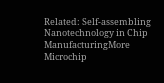Related: Self-assembling Nanotechnology in Chip ManufacturingMore Microchip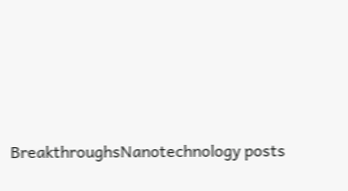BreakthroughsNanotechnology posts